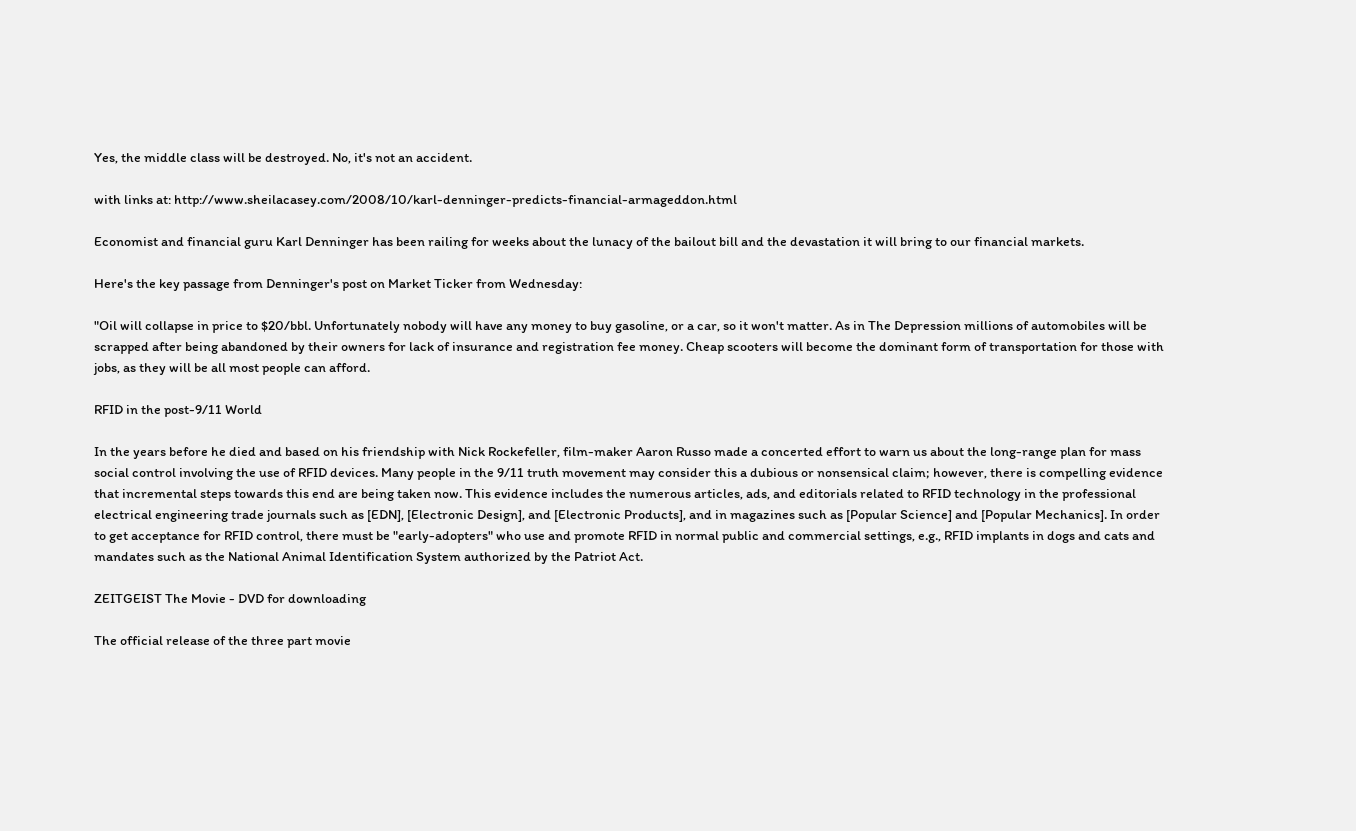Yes, the middle class will be destroyed. No, it's not an accident.

with links at: http://www.sheilacasey.com/2008/10/karl-denninger-predicts-financial-armageddon.html

Economist and financial guru Karl Denninger has been railing for weeks about the lunacy of the bailout bill and the devastation it will bring to our financial markets.

Here's the key passage from Denninger's post on Market Ticker from Wednesday:

"Oil will collapse in price to $20/bbl. Unfortunately nobody will have any money to buy gasoline, or a car, so it won't matter. As in The Depression millions of automobiles will be scrapped after being abandoned by their owners for lack of insurance and registration fee money. Cheap scooters will become the dominant form of transportation for those with jobs, as they will be all most people can afford.

RFID in the post-9/11 World

In the years before he died and based on his friendship with Nick Rockefeller, film-maker Aaron Russo made a concerted effort to warn us about the long-range plan for mass social control involving the use of RFID devices. Many people in the 9/11 truth movement may consider this a dubious or nonsensical claim; however, there is compelling evidence that incremental steps towards this end are being taken now. This evidence includes the numerous articles, ads, and editorials related to RFID technology in the professional electrical engineering trade journals such as [EDN], [Electronic Design], and [Electronic Products], and in magazines such as [Popular Science] and [Popular Mechanics]. In order to get acceptance for RFID control, there must be "early-adopters" who use and promote RFID in normal public and commercial settings, e.g., RFID implants in dogs and cats and mandates such as the National Animal Identification System authorized by the Patriot Act.

ZEITGEIST The Movie - DVD for downloading

The official release of the three part movie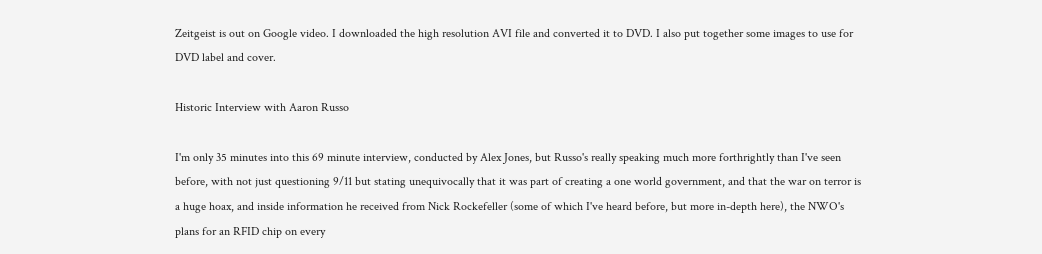Zeitgeist is out on Google video. I downloaded the high resolution AVI file and converted it to DVD. I also put together some images to use for DVD label and cover.

Historic Interview with Aaron Russo

I'm only 35 minutes into this 69 minute interview, conducted by Alex Jones, but Russo's really speaking much more forthrightly than I've seen before, with not just questioning 9/11 but stating unequivocally that it was part of creating a one world government, and that the war on terror is a huge hoax, and inside information he received from Nick Rockefeller (some of which I've heard before, but more in-depth here), the NWO's plans for an RFID chip on every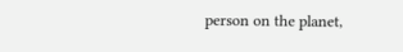person on the planet,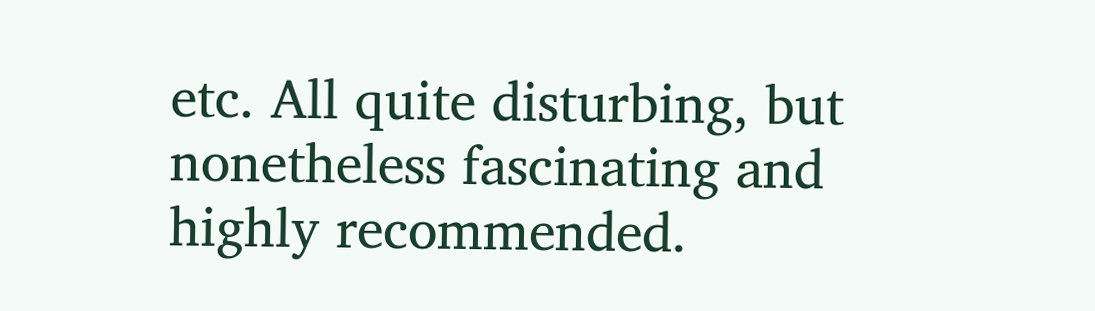etc. All quite disturbing, but nonetheless fascinating and highly recommended.